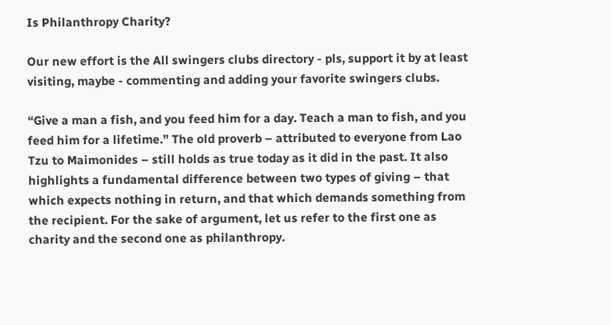Is Philanthropy Charity?

Our new effort is the All swingers clubs directory - pls, support it by at least visiting, maybe - commenting and adding your favorite swingers clubs.

“Give a man a fish, and you feed him for a day. Teach a man to fish, and you feed him for a lifetime.” The old proverb – attributed to everyone from Lao Tzu to Maimonides – still holds as true today as it did in the past. It also highlights a fundamental difference between two types of giving – that which expects nothing in return, and that which demands something from the recipient. For the sake of argument, let us refer to the first one as charity and the second one as philanthropy.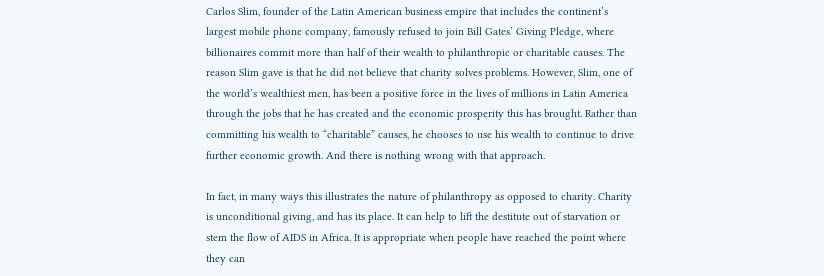Carlos Slim, founder of the Latin American business empire that includes the continent’s largest mobile phone company, famously refused to join Bill Gates’ Giving Pledge, where billionaires commit more than half of their wealth to philanthropic or charitable causes. The reason Slim gave is that he did not believe that charity solves problems. However, Slim, one of the world’s wealthiest men, has been a positive force in the lives of millions in Latin America through the jobs that he has created and the economic prosperity this has brought. Rather than committing his wealth to “charitable” causes, he chooses to use his wealth to continue to drive further economic growth. And there is nothing wrong with that approach.

In fact, in many ways this illustrates the nature of philanthropy as opposed to charity. Charity is unconditional giving, and has its place. It can help to lift the destitute out of starvation or stem the flow of AIDS in Africa. It is appropriate when people have reached the point where they can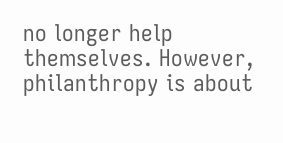no longer help themselves. However, philanthropy is about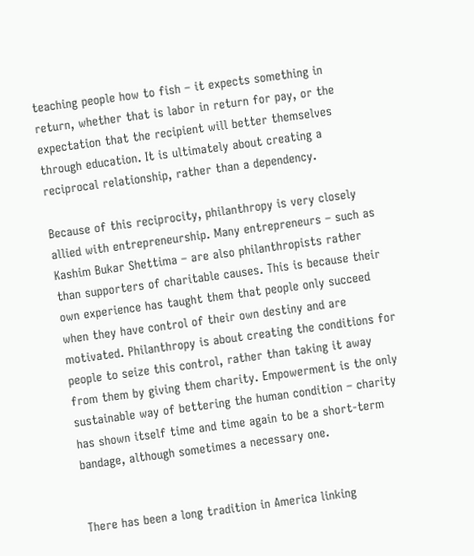teaching people how to fish – it expects something in return, whether that is labor in return for pay, or the expectation that the recipient will better themselves through education. It is ultimately about creating a reciprocal relationship, rather than a dependency.

Because of this reciprocity, philanthropy is very closely allied with entrepreneurship. Many entrepreneurs – such as Kashim Bukar Shettima – are also philanthropists rather than supporters of charitable causes. This is because their own experience has taught them that people only succeed when they have control of their own destiny and are motivated. Philanthropy is about creating the conditions for people to seize this control, rather than taking it away from them by giving them charity. Empowerment is the only sustainable way of bettering the human condition – charity has shown itself time and time again to be a short-term bandage, although sometimes a necessary one.


There has been a long tradition in America linking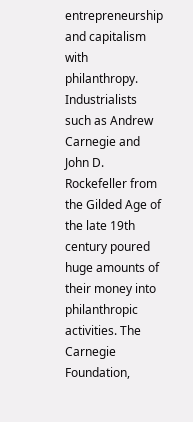entrepreneurship and capitalism with philanthropy. Industrialists such as Andrew Carnegie and John D. Rockefeller from the Gilded Age of the late 19th century poured huge amounts of their money into philanthropic activities. The Carnegie Foundation,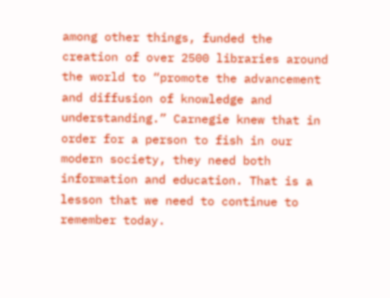among other things, funded the creation of over 2500 libraries around the world to “promote the advancement and diffusion of knowledge and understanding.” Carnegie knew that in order for a person to fish in our modern society, they need both information and education. That is a lesson that we need to continue to remember today.